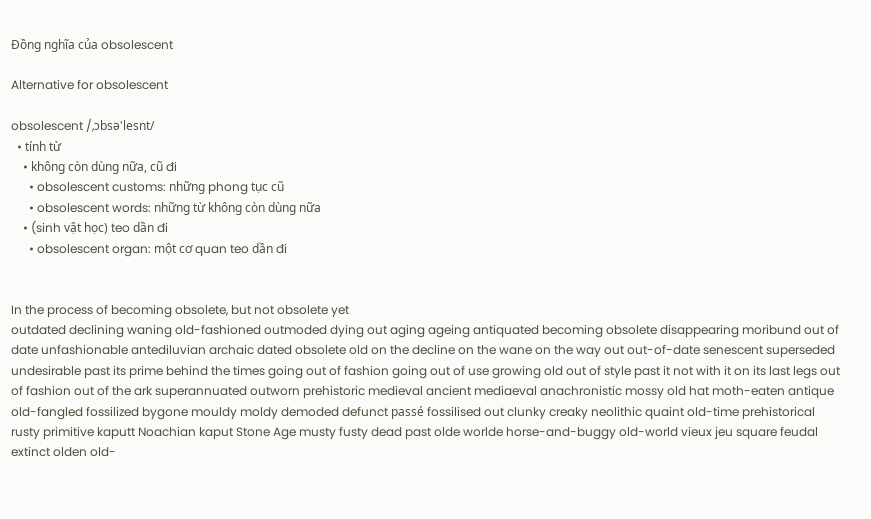Đồng nghĩa của obsolescent

Alternative for obsolescent

obsolescent /,ɔbsə'lesnt/
  • tính từ
    • không còn dùng nữa, cũ đi
      • obsolescent customs: những phong tục cũ
      • obsolescent words: những từ không còn dùng nữa
    • (sinh vật học) teo dần đi
      • obsolescent organ: một cơ quan teo dần đi


In the process of becoming obsolete, but not obsolete yet
outdated declining waning old-fashioned outmoded dying out aging ageing antiquated becoming obsolete disappearing moribund out of date unfashionable antediluvian archaic dated obsolete old on the decline on the wane on the way out out-of-date senescent superseded undesirable past its prime behind the times going out of fashion going out of use growing old out of style past it not with it on its last legs out of fashion out of the ark superannuated outworn prehistoric medieval ancient mediaeval anachronistic mossy old hat moth-eaten antique old-fangled fossilized bygone mouldy moldy demoded defunct passé fossilised out clunky creaky neolithic quaint old-time prehistorical rusty primitive kaputt Noachian kaput Stone Age musty fusty dead past olde worlde horse-and-buggy old-world vieux jeu square feudal extinct olden old-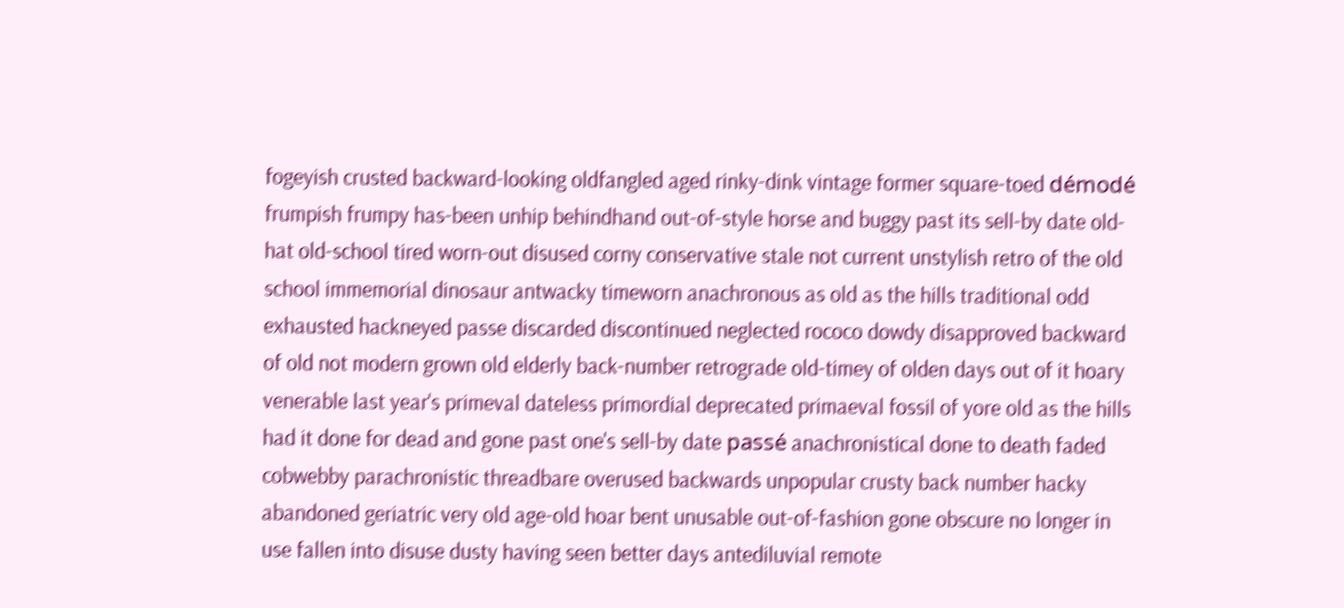fogeyish crusted backward-looking oldfangled aged rinky-dink vintage former square-toed démodé frumpish frumpy has-been unhip behindhand out-of-style horse and buggy past its sell-by date old-hat old-school tired worn-out disused corny conservative stale not current unstylish retro of the old school immemorial dinosaur antwacky timeworn anachronous as old as the hills traditional odd exhausted hackneyed passe discarded discontinued neglected rococo dowdy disapproved backward of old not modern grown old elderly back-number retrograde old-timey of olden days out of it hoary venerable last year's primeval dateless primordial deprecated primaeval fossil of yore old as the hills had it done for dead and gone past one's sell-by date passé anachronistical done to death faded cobwebby parachronistic threadbare overused backwards unpopular crusty back number hacky abandoned geriatric very old age-old hoar bent unusable out-of-fashion gone obscure no longer in use fallen into disuse dusty having seen better days antediluvial remote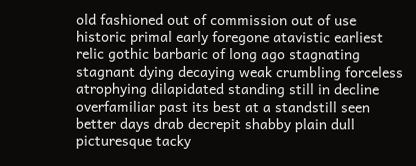old fashioned out of commission out of use historic primal early foregone atavistic earliest relic gothic barbaric of long ago stagnating stagnant dying decaying weak crumbling forceless atrophying dilapidated standing still in decline overfamiliar past its best at a standstill seen better days drab decrepit shabby plain dull picturesque tacky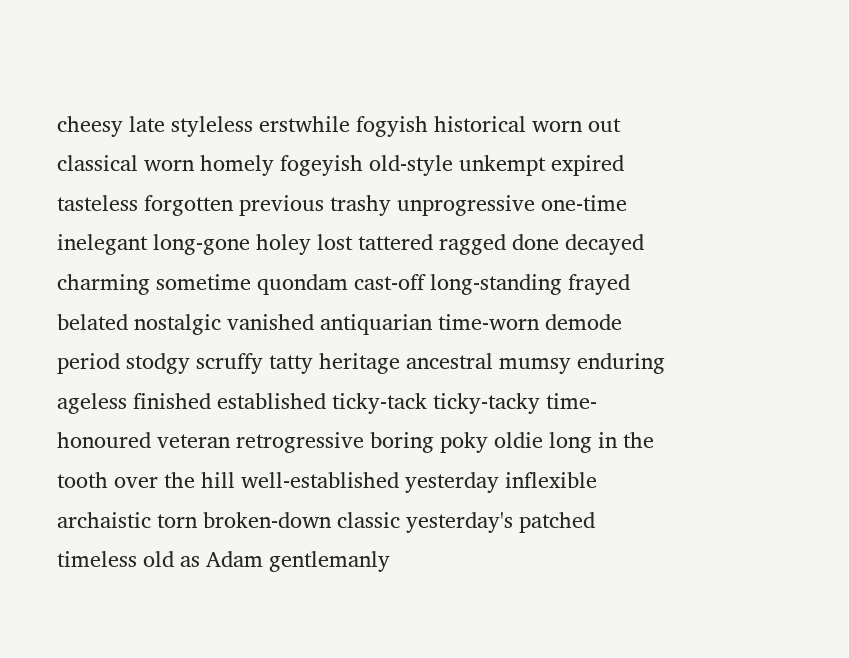cheesy late styleless erstwhile fogyish historical worn out classical worn homely fogeyish old-style unkempt expired tasteless forgotten previous trashy unprogressive one-time inelegant long-gone holey lost tattered ragged done decayed charming sometime quondam cast-off long-standing frayed belated nostalgic vanished antiquarian time-worn demode period stodgy scruffy tatty heritage ancestral mumsy enduring ageless finished established ticky-tack ticky-tacky time-honoured veteran retrogressive boring poky oldie long in the tooth over the hill well-established yesterday inflexible archaistic torn broken-down classic yesterday's patched timeless old as Adam gentlemanly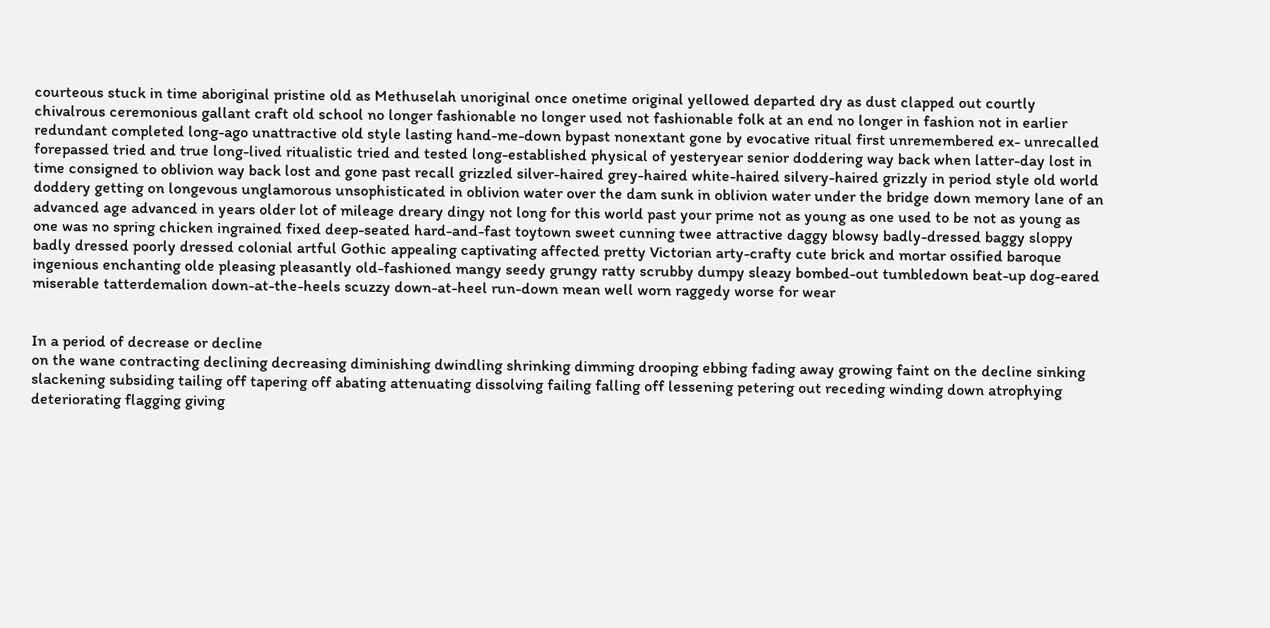courteous stuck in time aboriginal pristine old as Methuselah unoriginal once onetime original yellowed departed dry as dust clapped out courtly chivalrous ceremonious gallant craft old school no longer fashionable no longer used not fashionable folk at an end no longer in fashion not in earlier redundant completed long-ago unattractive old style lasting hand-me-down bypast nonextant gone by evocative ritual first unremembered ex- unrecalled forepassed tried and true long-lived ritualistic tried and tested long-established physical of yesteryear senior doddering way back when latter-day lost in time consigned to oblivion way back lost and gone past recall grizzled silver-haired grey-haired white-haired silvery-haired grizzly in period style old world doddery getting on longevous unglamorous unsophisticated in oblivion water over the dam sunk in oblivion water under the bridge down memory lane of an advanced age advanced in years older lot of mileage dreary dingy not long for this world past your prime not as young as one used to be not as young as one was no spring chicken ingrained fixed deep-seated hard-and-fast toytown sweet cunning twee attractive daggy blowsy badly-dressed baggy sloppy badly dressed poorly dressed colonial artful Gothic appealing captivating affected pretty Victorian arty-crafty cute brick and mortar ossified baroque ingenious enchanting olde pleasing pleasantly old-fashioned mangy seedy grungy ratty scrubby dumpy sleazy bombed-out tumbledown beat-up dog-eared miserable tatterdemalion down-at-the-heels scuzzy down-at-heel run-down mean well worn raggedy worse for wear


In a period of decrease or decline
on the wane contracting declining decreasing diminishing dwindling shrinking dimming drooping ebbing fading away growing faint on the decline sinking slackening subsiding tailing off tapering off abating attenuating dissolving failing falling off lessening petering out receding winding down atrophying deteriorating flagging giving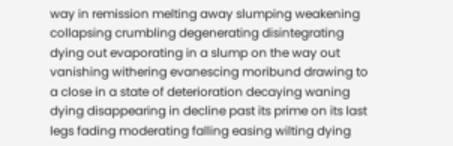way in remission melting away slumping weakening collapsing crumbling degenerating disintegrating dying out evaporating in a slump on the way out vanishing withering evanescing moribund drawing to a close in a state of deterioration decaying waning dying disappearing in decline past its prime on its last legs fading moderating falling easing wilting dying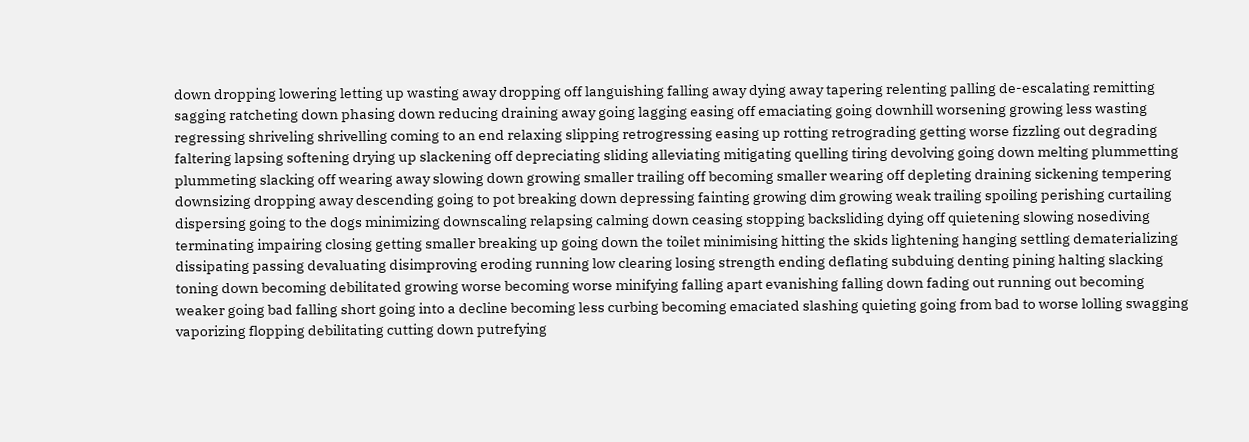down dropping lowering letting up wasting away dropping off languishing falling away dying away tapering relenting palling de-escalating remitting sagging ratcheting down phasing down reducing draining away going lagging easing off emaciating going downhill worsening growing less wasting regressing shriveling shrivelling coming to an end relaxing slipping retrogressing easing up rotting retrograding getting worse fizzling out degrading faltering lapsing softening drying up slackening off depreciating sliding alleviating mitigating quelling tiring devolving going down melting plummetting plummeting slacking off wearing away slowing down growing smaller trailing off becoming smaller wearing off depleting draining sickening tempering downsizing dropping away descending going to pot breaking down depressing fainting growing dim growing weak trailing spoiling perishing curtailing dispersing going to the dogs minimizing downscaling relapsing calming down ceasing stopping backsliding dying off quietening slowing nosediving terminating impairing closing getting smaller breaking up going down the toilet minimising hitting the skids lightening hanging settling dematerializing dissipating passing devaluating disimproving eroding running low clearing losing strength ending deflating subduing denting pining halting slacking toning down becoming debilitated growing worse becoming worse minifying falling apart evanishing falling down fading out running out becoming weaker going bad falling short going into a decline becoming less curbing becoming emaciated slashing quieting going from bad to worse lolling swagging vaporizing flopping debilitating cutting down putrefying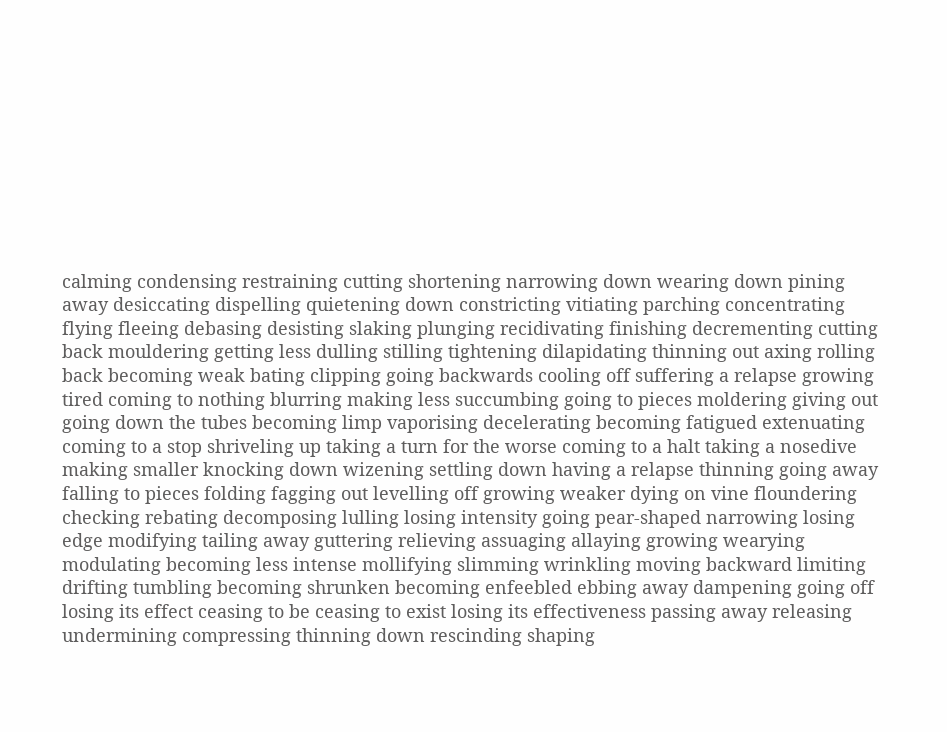calming condensing restraining cutting shortening narrowing down wearing down pining away desiccating dispelling quietening down constricting vitiating parching concentrating flying fleeing debasing desisting slaking plunging recidivating finishing decrementing cutting back mouldering getting less dulling stilling tightening dilapidating thinning out axing rolling back becoming weak bating clipping going backwards cooling off suffering a relapse growing tired coming to nothing blurring making less succumbing going to pieces moldering giving out going down the tubes becoming limp vaporising decelerating becoming fatigued extenuating coming to a stop shriveling up taking a turn for the worse coming to a halt taking a nosedive making smaller knocking down wizening settling down having a relapse thinning going away falling to pieces folding fagging out levelling off growing weaker dying on vine floundering checking rebating decomposing lulling losing intensity going pear-shaped narrowing losing edge modifying tailing away guttering relieving assuaging allaying growing wearying modulating becoming less intense mollifying slimming wrinkling moving backward limiting drifting tumbling becoming shrunken becoming enfeebled ebbing away dampening going off losing its effect ceasing to be ceasing to exist losing its effectiveness passing away releasing undermining compressing thinning down rescinding shaping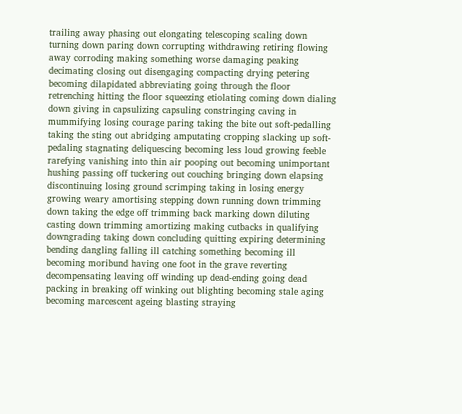trailing away phasing out elongating telescoping scaling down turning down paring down corrupting withdrawing retiring flowing away corroding making something worse damaging peaking decimating closing out disengaging compacting drying petering becoming dilapidated abbreviating going through the floor retrenching hitting the floor squeezing etiolating coming down dialing down giving in capsulizing capsuling constringing caving in mummifying losing courage paring taking the bite out soft-pedalling taking the sting out abridging amputating cropping slacking up soft-pedaling stagnating deliquescing becoming less loud growing feeble rarefying vanishing into thin air pooping out becoming unimportant hushing passing off tuckering out couching bringing down elapsing discontinuing losing ground scrimping taking in losing energy growing weary amortising stepping down running down trimming down taking the edge off trimming back marking down diluting casting down trimming amortizing making cutbacks in qualifying downgrading taking down concluding quitting expiring determining bending dangling falling ill catching something becoming ill becoming moribund having one foot in the grave reverting decompensating leaving off winding up dead-ending going dead packing in breaking off winking out blighting becoming stale aging becoming marcescent ageing blasting straying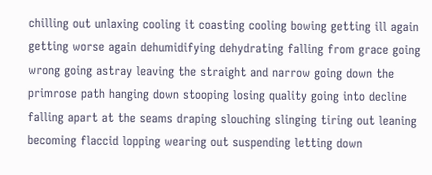chilling out unlaxing cooling it coasting cooling bowing getting ill again getting worse again dehumidifying dehydrating falling from grace going wrong going astray leaving the straight and narrow going down the primrose path hanging down stooping losing quality going into decline falling apart at the seams draping slouching slinging tiring out leaning becoming flaccid lopping wearing out suspending letting down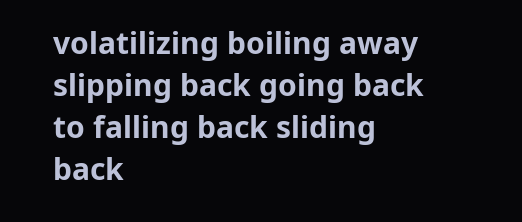volatilizing boiling away slipping back going back to falling back sliding back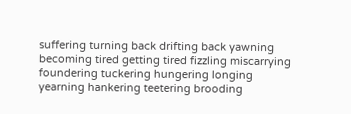suffering turning back drifting back yawning becoming tired getting tired fizzling miscarrying foundering tuckering hungering longing yearning hankering teetering brooding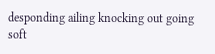desponding ailing knocking out going soft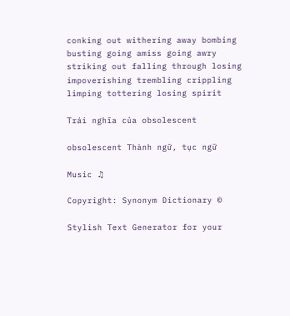conking out withering away bombing busting going amiss going awry striking out falling through losing impoverishing trembling crippling limping tottering losing spirit

Trái nghĩa của obsolescent

obsolescent Thành ngữ, tục ngữ

Music ♫

Copyright: Synonym Dictionary ©

Stylish Text Generator for your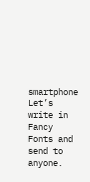smartphone
Let’s write in Fancy Fonts and send to anyone.